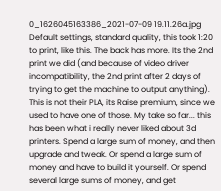0_1626045163386_2021-07-09 19.11.26a.jpg Default settings, standard quality, this took 1:20 to print, like this. The back has more. Its the 2nd print we did (and because of video driver incompatibility, the 2nd print after 2 days of trying to get the machine to output anything). This is not their PLA, its Raise premium, since we used to have one of those. My take so far... this has been what i really never liked about 3d printers. Spend a large sum of money, and then upgrade and tweak. Or spend a large sum of money and have to build it yourself. Or spend several large sums of money, and get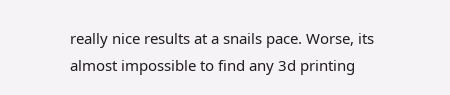really nice results at a snails pace. Worse, its almost impossible to find any 3d printing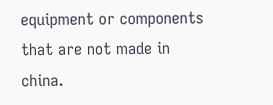equipment or components that are not made in china.